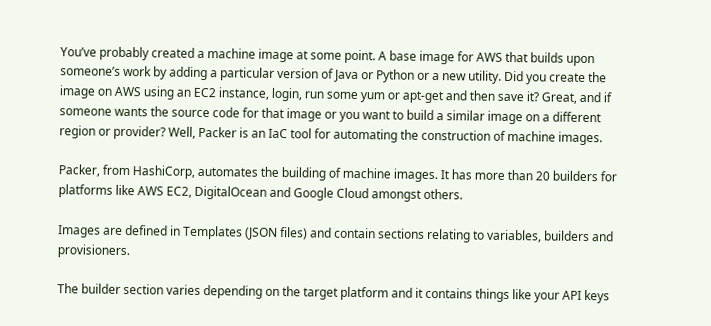You’ve probably created a machine image at some point. A base image for AWS that builds upon someone’s work by adding a particular version of Java or Python or a new utility. Did you create the image on AWS using an EC2 instance, login, run some yum or apt-get and then save it? Great, and if someone wants the source code for that image or you want to build a similar image on a different region or provider? Well, Packer is an IaC tool for automating the construction of machine images.

Packer, from HashiCorp, automates the building of machine images. It has more than 20 builders for platforms like AWS EC2, DigitalOcean and Google Cloud amongst others.

Images are defined in Templates (JSON files) and contain sections relating to variables, builders and provisioners.

The builder section varies depending on the target platform and it contains things like your API keys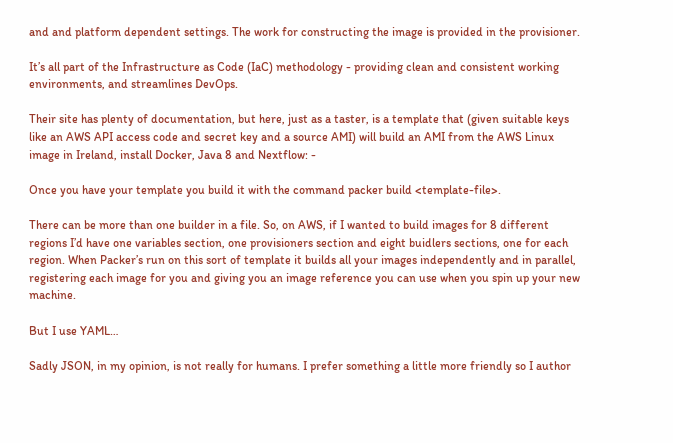and and platform dependent settings. The work for constructing the image is provided in the provisioner.

It’s all part of the Infrastructure as Code (IaC) methodology - providing clean and consistent working environments, and streamlines DevOps.

Their site has plenty of documentation, but here, just as a taster, is a template that (given suitable keys like an AWS API access code and secret key and a source AMI) will build an AMI from the AWS Linux image in Ireland, install Docker, Java 8 and Nextflow: -

Once you have your template you build it with the command packer build <template-file>.

There can be more than one builder in a file. So, on AWS, if I wanted to build images for 8 different regions I’d have one variables section, one provisioners section and eight buidlers sections, one for each region. When Packer’s run on this sort of template it builds all your images independently and in parallel, registering each image for you and giving you an image reference you can use when you spin up your new machine.

But I use YAML…

Sadly JSON, in my opinion, is not really for humans. I prefer something a little more friendly so I author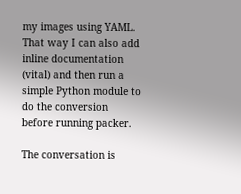my images using YAML. That way I can also add inline documentation (vital) and then run a simple Python module to do the conversion before running packer.

The conversation is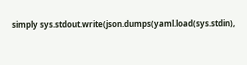simply sys.stdout.write(json.dumps(yaml.load(sys.stdin),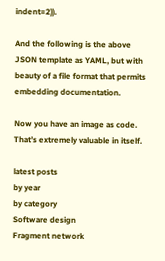indent=2)).

And the following is the above JSON template as YAML, but with beauty of a file format that permits embedding documentation.

Now you have an image as code. That’s extremely valuable in itself.

latest posts
by year
by category
Software design
Fragment network